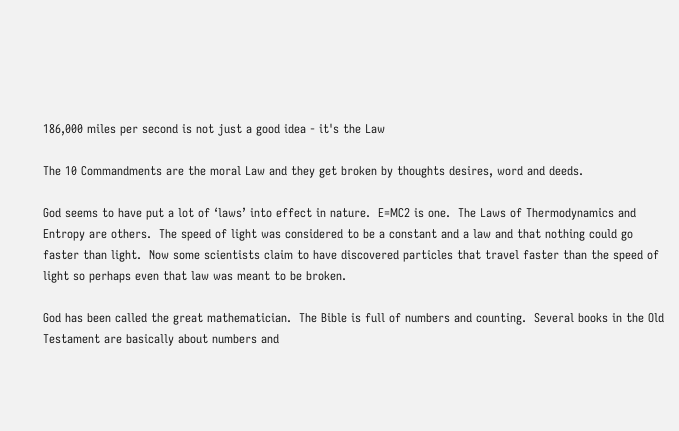186,000 miles per second is not just a good idea - it's the Law

The 10 Commandments are the moral Law and they get broken by thoughts desires, word and deeds.

God seems to have put a lot of ‘laws’ into effect in nature.  E=MC2 is one.  The Laws of Thermodynamics and Entropy are others.  The speed of light was considered to be a constant and a law and that nothing could go faster than light.  Now some scientists claim to have discovered particles that travel faster than the speed of light so perhaps even that law was meant to be broken.

God has been called the great mathematician.  The Bible is full of numbers and counting.  Several books in the Old Testament are basically about numbers and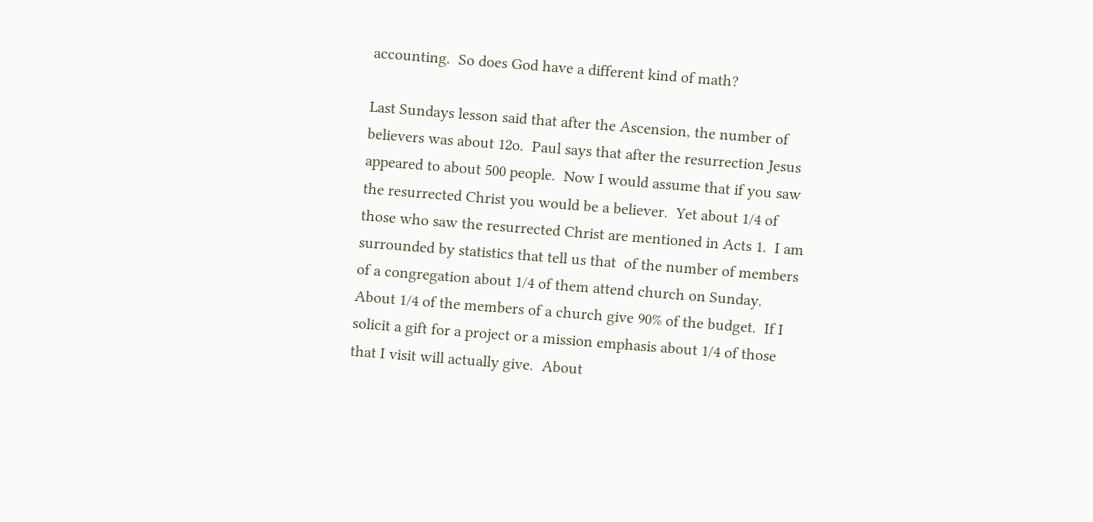accounting.  So does God have a different kind of math?

Last Sundays lesson said that after the Ascension, the number of believers was about 12o.  Paul says that after the resurrection Jesus appeared to about 500 people.  Now I would assume that if you saw the resurrected Christ you would be a believer.  Yet about 1/4 of those who saw the resurrected Christ are mentioned in Acts 1.  I am surrounded by statistics that tell us that  of the number of members of a congregation about 1/4 of them attend church on Sunday.  About 1/4 of the members of a church give 90% of the budget.  If I solicit a gift for a project or a mission emphasis about 1/4 of those that I visit will actually give.  About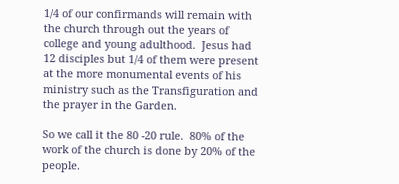1/4 of our confirmands will remain with the church through out the years of college and young adulthood.  Jesus had 12 disciples but 1/4 of them were present at the more monumental events of his ministry such as the Transfiguration and the prayer in the Garden.

So we call it the 80 -20 rule.  80% of the work of the church is done by 20% of the people.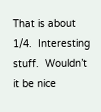That is about 1/4.  Interesting stuff.  Wouldn’t it be nice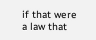if that were a law that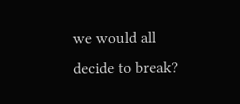we would all decide to break?